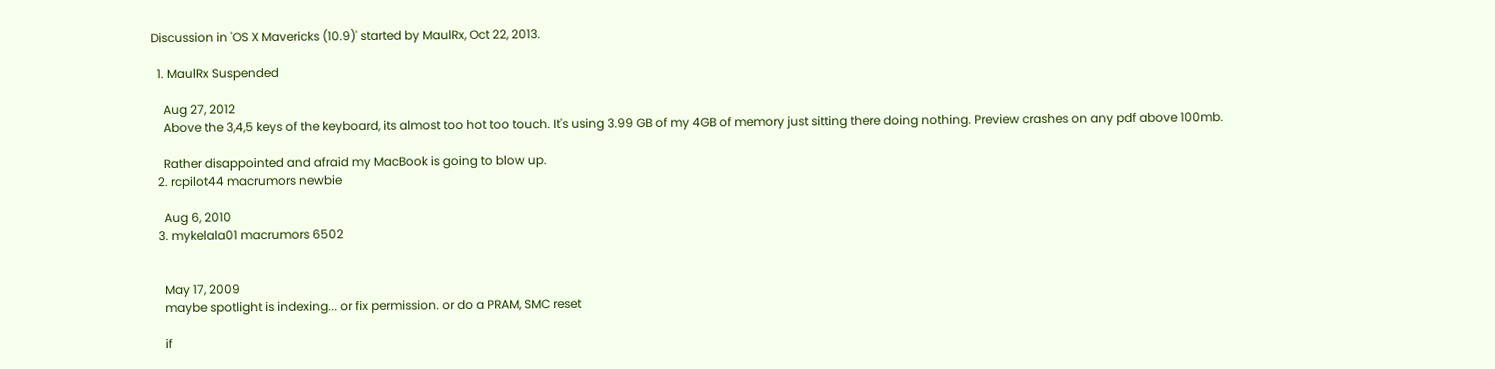Discussion in 'OS X Mavericks (10.9)' started by MaulRx, Oct 22, 2013.

  1. MaulRx Suspended

    Aug 27, 2012
    Above the 3,4,5 keys of the keyboard, its almost too hot too touch. It's using 3.99 GB of my 4GB of memory just sitting there doing nothing. Preview crashes on any pdf above 100mb.

    Rather disappointed and afraid my MacBook is going to blow up.
  2. rcpilot44 macrumors newbie

    Aug 6, 2010
  3. mykelala01 macrumors 6502


    May 17, 2009
    maybe spotlight is indexing... or fix permission. or do a PRAM, SMC reset

    if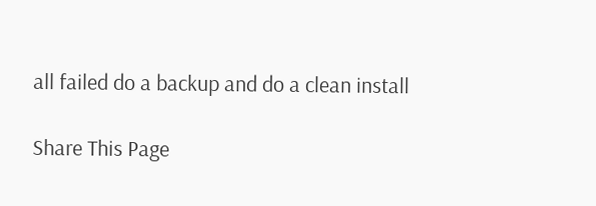all failed do a backup and do a clean install

Share This Page